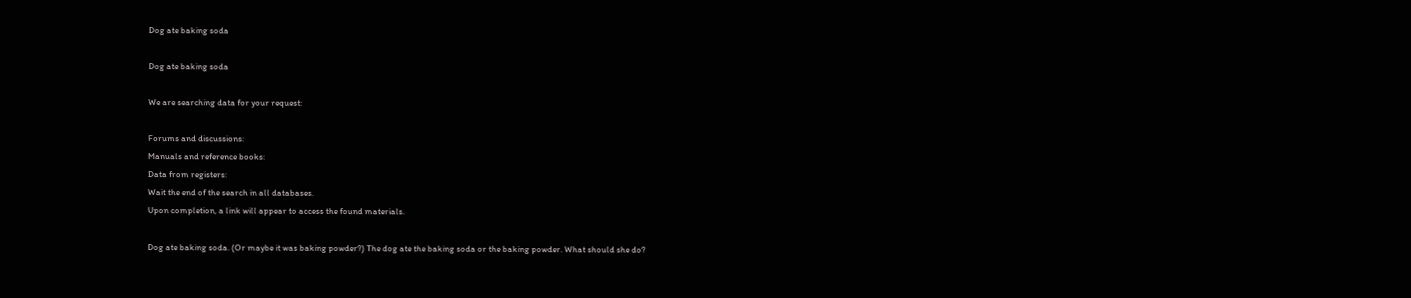Dog ate baking soda

Dog ate baking soda

We are searching data for your request:

Forums and discussions:
Manuals and reference books:
Data from registers:
Wait the end of the search in all databases.
Upon completion, a link will appear to access the found materials.

Dog ate baking soda. (Or maybe it was baking powder?) The dog ate the baking soda or the baking powder. What should she do?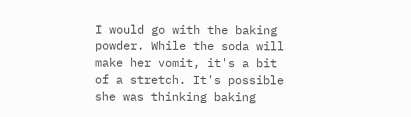I would go with the baking powder. While the soda will make her vomit, it's a bit of a stretch. It's possible she was thinking baking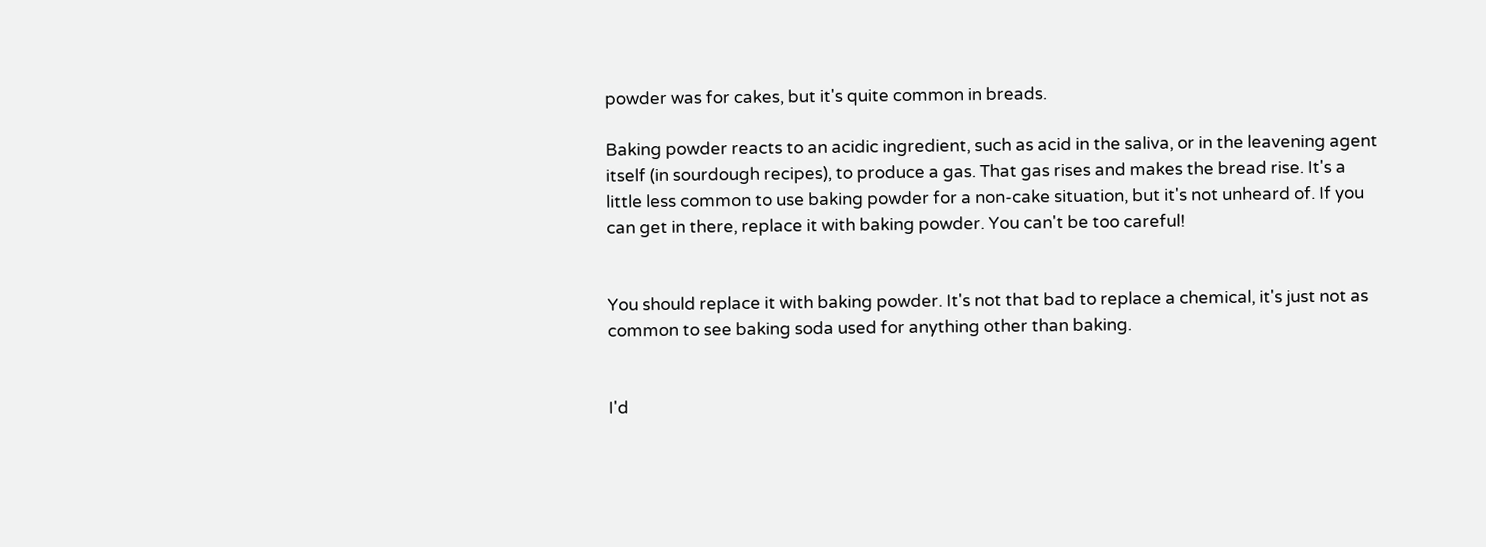powder was for cakes, but it's quite common in breads.

Baking powder reacts to an acidic ingredient, such as acid in the saliva, or in the leavening agent itself (in sourdough recipes), to produce a gas. That gas rises and makes the bread rise. It's a little less common to use baking powder for a non-cake situation, but it's not unheard of. If you can get in there, replace it with baking powder. You can't be too careful!


You should replace it with baking powder. It's not that bad to replace a chemical, it's just not as common to see baking soda used for anything other than baking.


I'd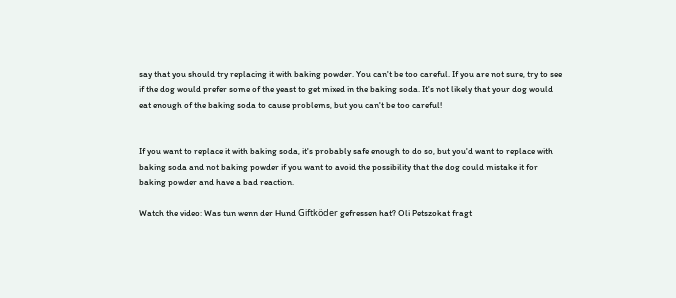say that you should try replacing it with baking powder. You can't be too careful. If you are not sure, try to see if the dog would prefer some of the yeast to get mixed in the baking soda. It's not likely that your dog would eat enough of the baking soda to cause problems, but you can't be too careful!


If you want to replace it with baking soda, it's probably safe enough to do so, but you'd want to replace with baking soda and not baking powder if you want to avoid the possibility that the dog could mistake it for baking powder and have a bad reaction.

Watch the video: Was tun wenn der Hund Giftköder gefressen hat? Oli Petszokat fragt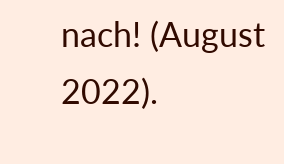nach! (August 2022).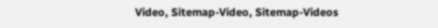Video, Sitemap-Video, Sitemap-Videos